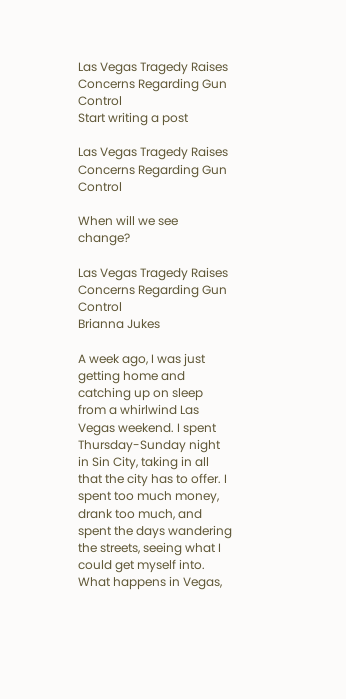Las Vegas Tragedy Raises Concerns Regarding Gun Control
Start writing a post

Las Vegas Tragedy Raises Concerns Regarding Gun Control

When will we see change?

Las Vegas Tragedy Raises Concerns Regarding Gun Control
Brianna Jukes

A week ago, I was just getting home and catching up on sleep from a whirlwind Las Vegas weekend. I spent Thursday-Sunday night in Sin City, taking in all that the city has to offer. I spent too much money, drank too much, and spent the days wandering the streets, seeing what I could get myself into. What happens in Vegas,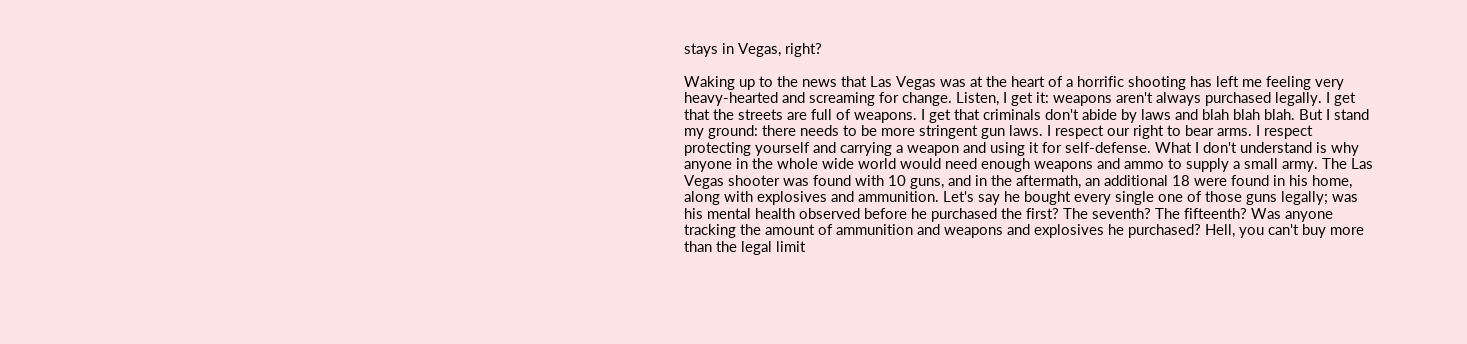stays in Vegas, right?

Waking up to the news that Las Vegas was at the heart of a horrific shooting has left me feeling very heavy-hearted and screaming for change. Listen, I get it: weapons aren't always purchased legally. I get that the streets are full of weapons. I get that criminals don't abide by laws and blah blah blah. But I stand my ground: there needs to be more stringent gun laws. I respect our right to bear arms. I respect protecting yourself and carrying a weapon and using it for self-defense. What I don't understand is why anyone in the whole wide world would need enough weapons and ammo to supply a small army. The Las Vegas shooter was found with 10 guns, and in the aftermath, an additional 18 were found in his home, along with explosives and ammunition. Let's say he bought every single one of those guns legally; was his mental health observed before he purchased the first? The seventh? The fifteenth? Was anyone tracking the amount of ammunition and weapons and explosives he purchased? Hell, you can't buy more than the legal limit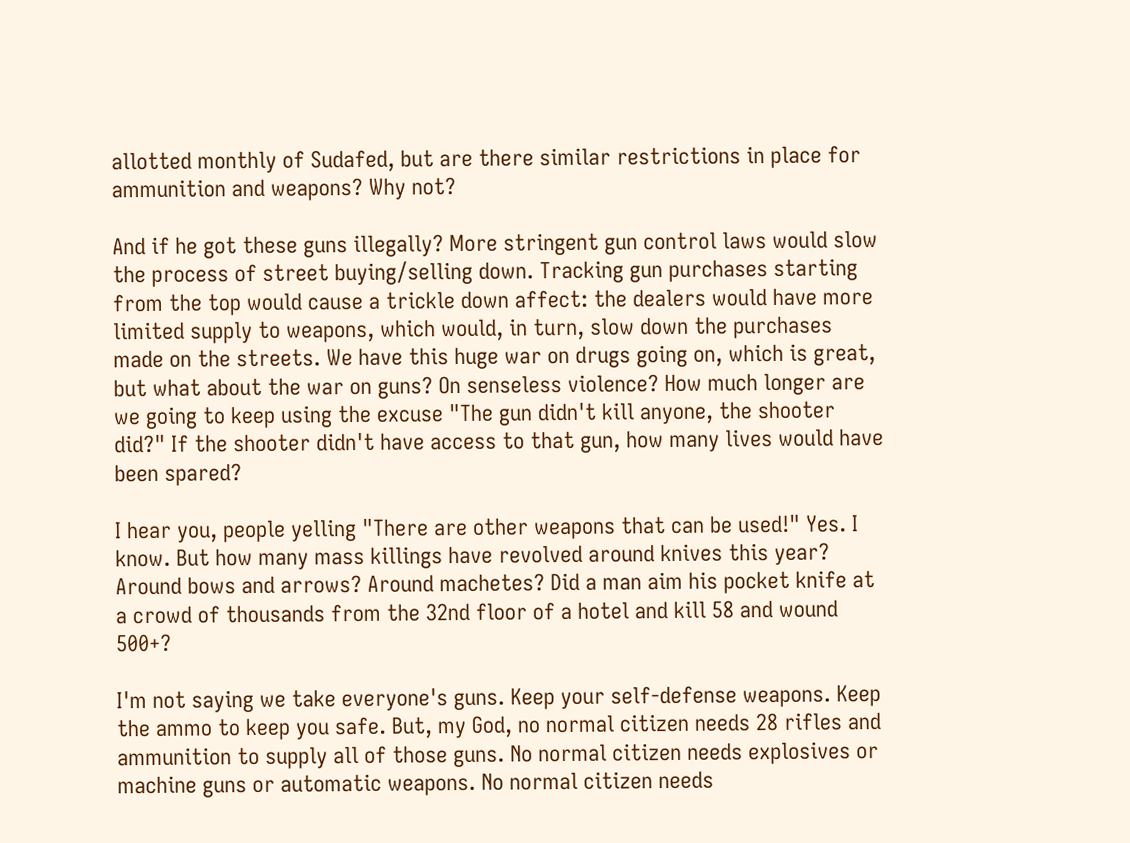allotted monthly of Sudafed, but are there similar restrictions in place for ammunition and weapons? Why not?

And if he got these guns illegally? More stringent gun control laws would slow the process of street buying/selling down. Tracking gun purchases starting from the top would cause a trickle down affect: the dealers would have more limited supply to weapons, which would, in turn, slow down the purchases made on the streets. We have this huge war on drugs going on, which is great, but what about the war on guns? On senseless violence? How much longer are we going to keep using the excuse "The gun didn't kill anyone, the shooter did?" If the shooter didn't have access to that gun, how many lives would have been spared?

I hear you, people yelling "There are other weapons that can be used!" Yes. I know. But how many mass killings have revolved around knives this year? Around bows and arrows? Around machetes? Did a man aim his pocket knife at a crowd of thousands from the 32nd floor of a hotel and kill 58 and wound 500+?

I'm not saying we take everyone's guns. Keep your self-defense weapons. Keep the ammo to keep you safe. But, my God, no normal citizen needs 28 rifles and ammunition to supply all of those guns. No normal citizen needs explosives or machine guns or automatic weapons. No normal citizen needs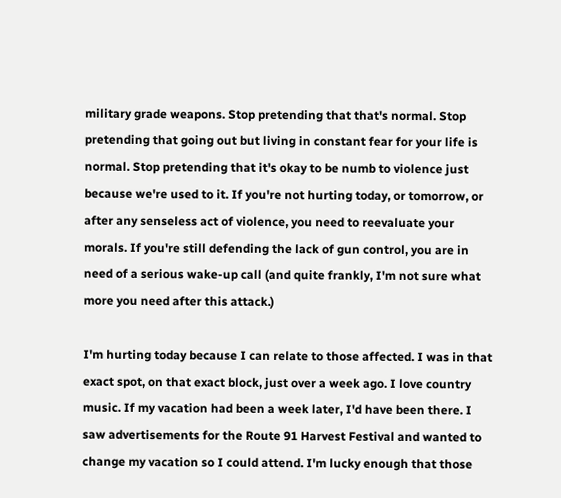military grade weapons. Stop pretending that that's normal. Stop pretending that going out but living in constant fear for your life is normal. Stop pretending that it's okay to be numb to violence just because we're used to it. If you're not hurting today, or tomorrow, or after any senseless act of violence, you need to reevaluate your morals. If you're still defending the lack of gun control, you are in need of a serious wake-up call (and quite frankly, I'm not sure what more you need after this attack.)

I'm hurting today because I can relate to those affected. I was in that exact spot, on that exact block, just over a week ago. I love country music. If my vacation had been a week later, I'd have been there. I saw advertisements for the Route 91 Harvest Festival and wanted to change my vacation so I could attend. I'm lucky enough that those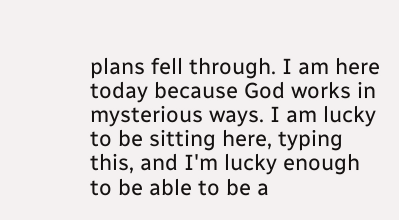plans fell through. I am here today because God works in mysterious ways. I am lucky to be sitting here, typing this, and I'm lucky enough to be able to be a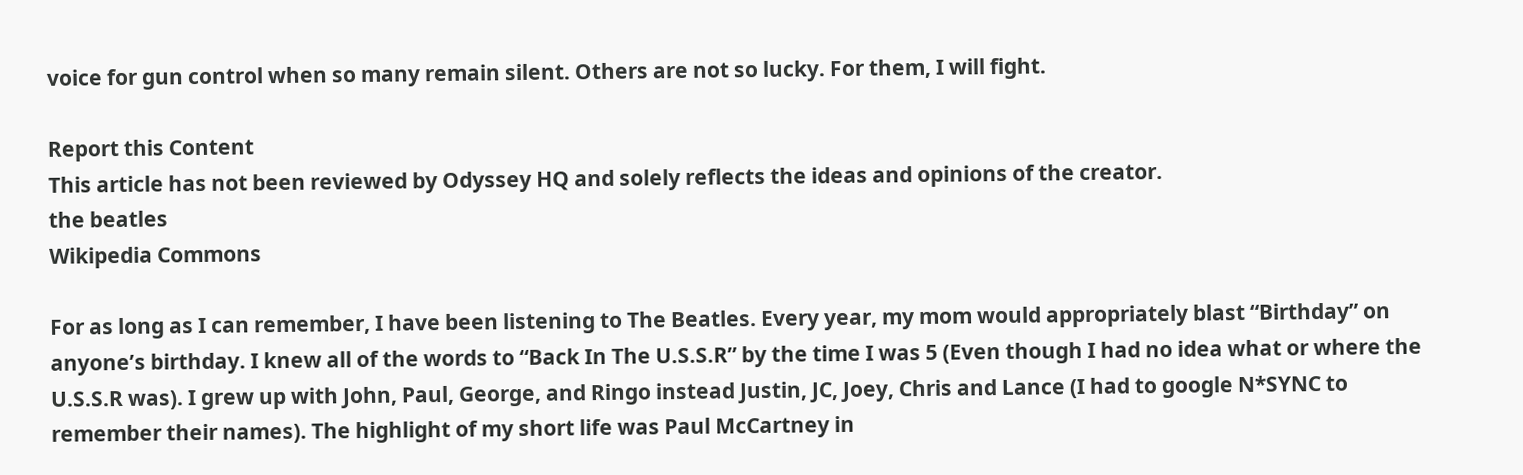voice for gun control when so many remain silent. Others are not so lucky. For them, I will fight.

Report this Content
This article has not been reviewed by Odyssey HQ and solely reflects the ideas and opinions of the creator.
the beatles
Wikipedia Commons

For as long as I can remember, I have been listening to The Beatles. Every year, my mom would appropriately blast “Birthday” on anyone’s birthday. I knew all of the words to “Back In The U.S.S.R” by the time I was 5 (Even though I had no idea what or where the U.S.S.R was). I grew up with John, Paul, George, and Ringo instead Justin, JC, Joey, Chris and Lance (I had to google N*SYNC to remember their names). The highlight of my short life was Paul McCartney in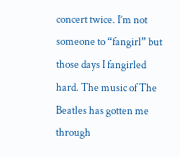concert twice. I’m not someone to “fangirl” but those days I fangirled hard. The music of The Beatles has gotten me through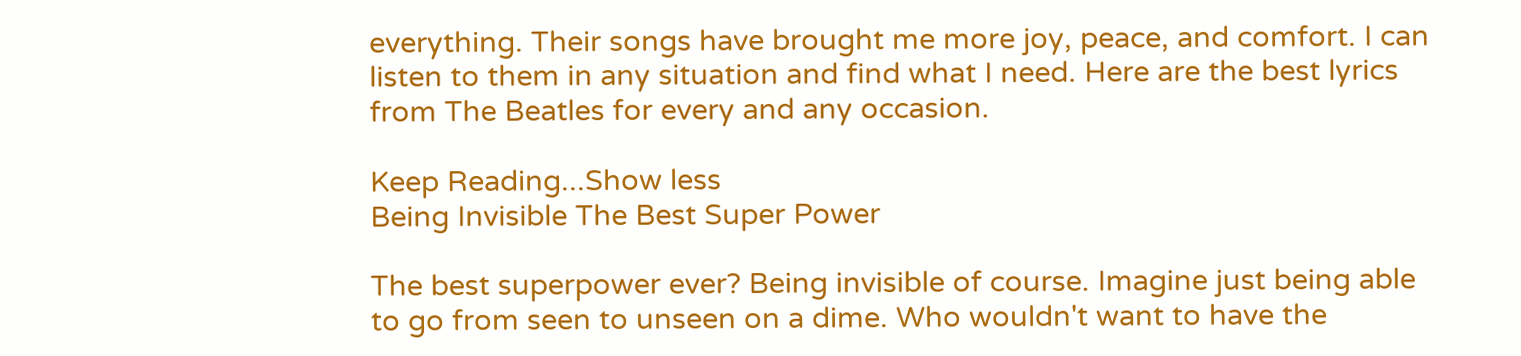everything. Their songs have brought me more joy, peace, and comfort. I can listen to them in any situation and find what I need. Here are the best lyrics from The Beatles for every and any occasion.

Keep Reading...Show less
Being Invisible The Best Super Power

The best superpower ever? Being invisible of course. Imagine just being able to go from seen to unseen on a dime. Who wouldn't want to have the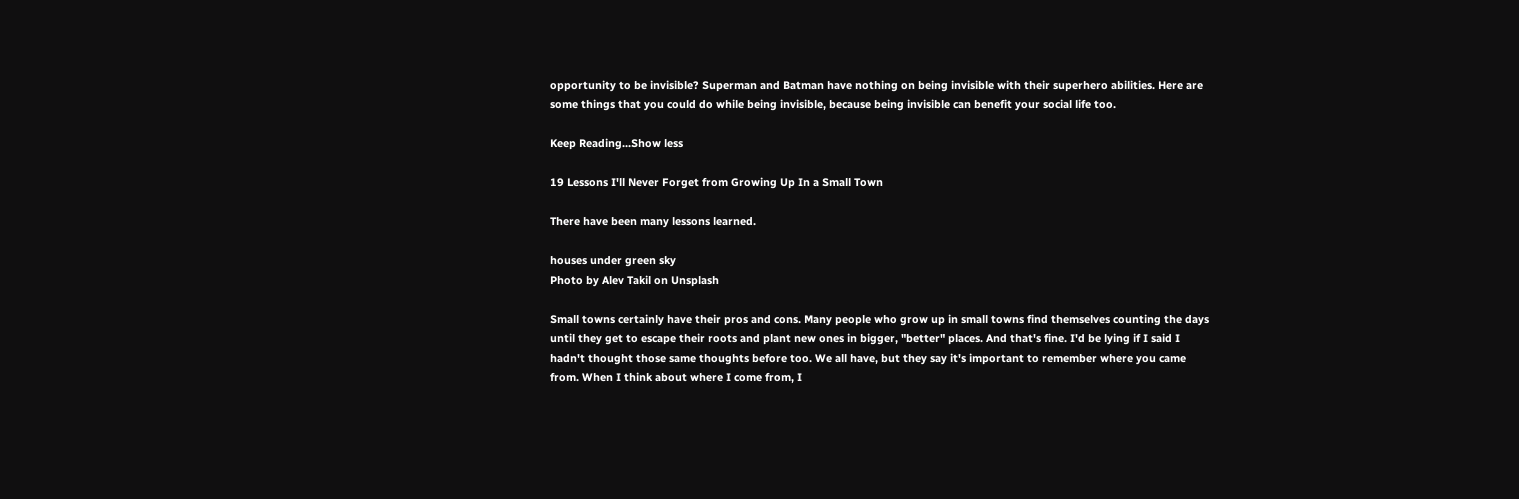opportunity to be invisible? Superman and Batman have nothing on being invisible with their superhero abilities. Here are some things that you could do while being invisible, because being invisible can benefit your social life too.

Keep Reading...Show less

19 Lessons I'll Never Forget from Growing Up In a Small Town

There have been many lessons learned.

houses under green sky
Photo by Alev Takil on Unsplash

Small towns certainly have their pros and cons. Many people who grow up in small towns find themselves counting the days until they get to escape their roots and plant new ones in bigger, "better" places. And that's fine. I'd be lying if I said I hadn't thought those same thoughts before too. We all have, but they say it's important to remember where you came from. When I think about where I come from, I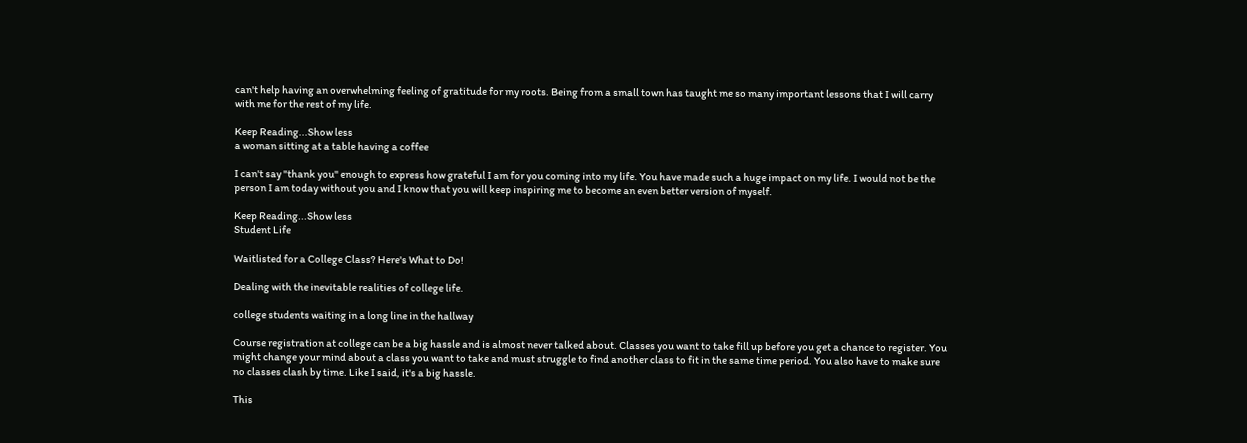can't help having an overwhelming feeling of gratitude for my roots. Being from a small town has taught me so many important lessons that I will carry with me for the rest of my life.

Keep Reading...Show less
a woman sitting at a table having a coffee

I can't say "thank you" enough to express how grateful I am for you coming into my life. You have made such a huge impact on my life. I would not be the person I am today without you and I know that you will keep inspiring me to become an even better version of myself.

Keep Reading...Show less
Student Life

Waitlisted for a College Class? Here's What to Do!

Dealing with the inevitable realities of college life.

college students waiting in a long line in the hallway

Course registration at college can be a big hassle and is almost never talked about. Classes you want to take fill up before you get a chance to register. You might change your mind about a class you want to take and must struggle to find another class to fit in the same time period. You also have to make sure no classes clash by time. Like I said, it's a big hassle.

This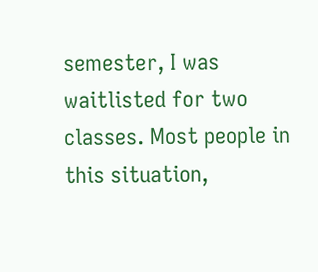semester, I was waitlisted for two classes. Most people in this situation,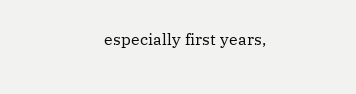especially first years,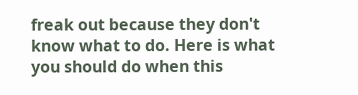freak out because they don't know what to do. Here is what you should do when this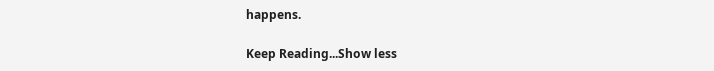happens.

Keep Reading...Show less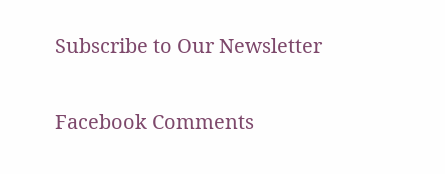Subscribe to Our Newsletter

Facebook Comments